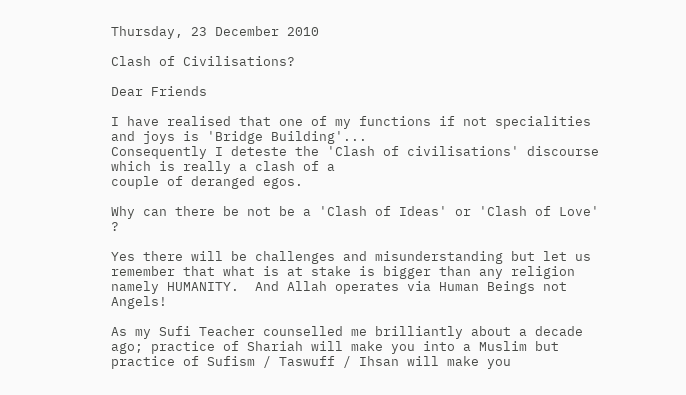Thursday, 23 December 2010

Clash of Civilisations?

Dear Friends

I have realised that one of my functions if not specialities and joys is 'Bridge Building'...
Consequently I deteste the 'Clash of civilisations' discourse which is really a clash of a
couple of deranged egos.

Why can there be not be a 'Clash of Ideas' or 'Clash of Love' ?

Yes there will be challenges and misunderstanding but let us remember that what is at stake is bigger than any religion namely HUMANITY.  And Allah operates via Human Beings not Angels!

As my Sufi Teacher counselled me brilliantly about a decade ago; practice of Shariah will make you into a Muslim but practice of Sufism / Taswuff / Ihsan will make you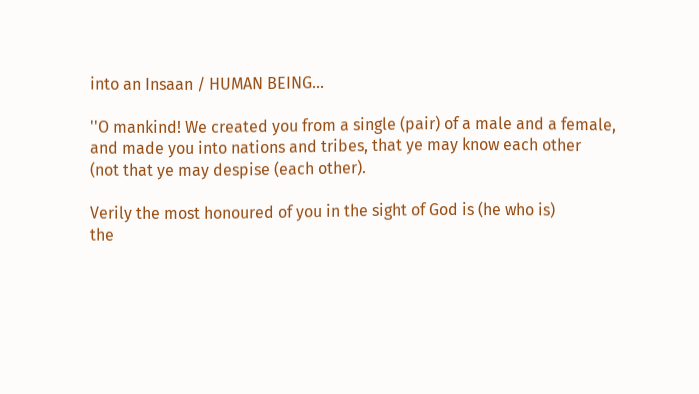into an Insaan / HUMAN BEING...

''O mankind! We created you from a single (pair) of a male and a female,
and made you into nations and tribes, that ye may know each other
(not that ye may despise (each other).

Verily the most honoured of you in the sight of God is (he who is)
the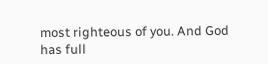most righteous of you. And God has full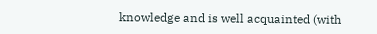knowledge and is well acquainted (with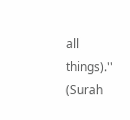all things).''
(Surah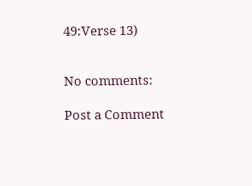49:Verse 13)


No comments:

Post a Comment